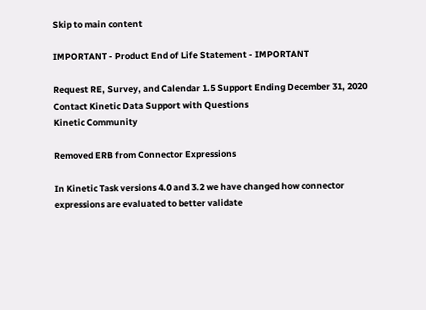Skip to main content

IMPORTANT - Product End of Life Statement - IMPORTANT

Request RE, Survey, and Calendar 1.5 Support Ending December 31, 2020
Contact Kinetic Data Support with Questions
Kinetic Community

Removed ERB from Connector Expressions

In Kinetic Task versions 4.0 and 3.2 we have changed how connector expressions are evaluated to better validate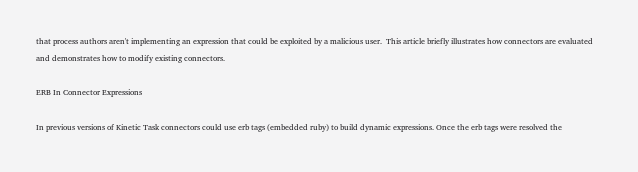that process authors aren't implementing an expression that could be exploited by a malicious user.  This article briefly illustrates how connectors are evaluated and demonstrates how to modify existing connectors.

ERB In Connector Expressions

In previous versions of Kinetic Task connectors could use erb tags (embedded ruby) to build dynamic expressions. Once the erb tags were resolved the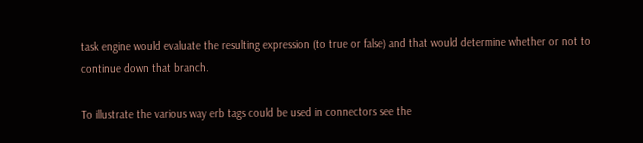task engine would evaluate the resulting expression (to true or false) and that would determine whether or not to continue down that branch.

To illustrate the various way erb tags could be used in connectors see the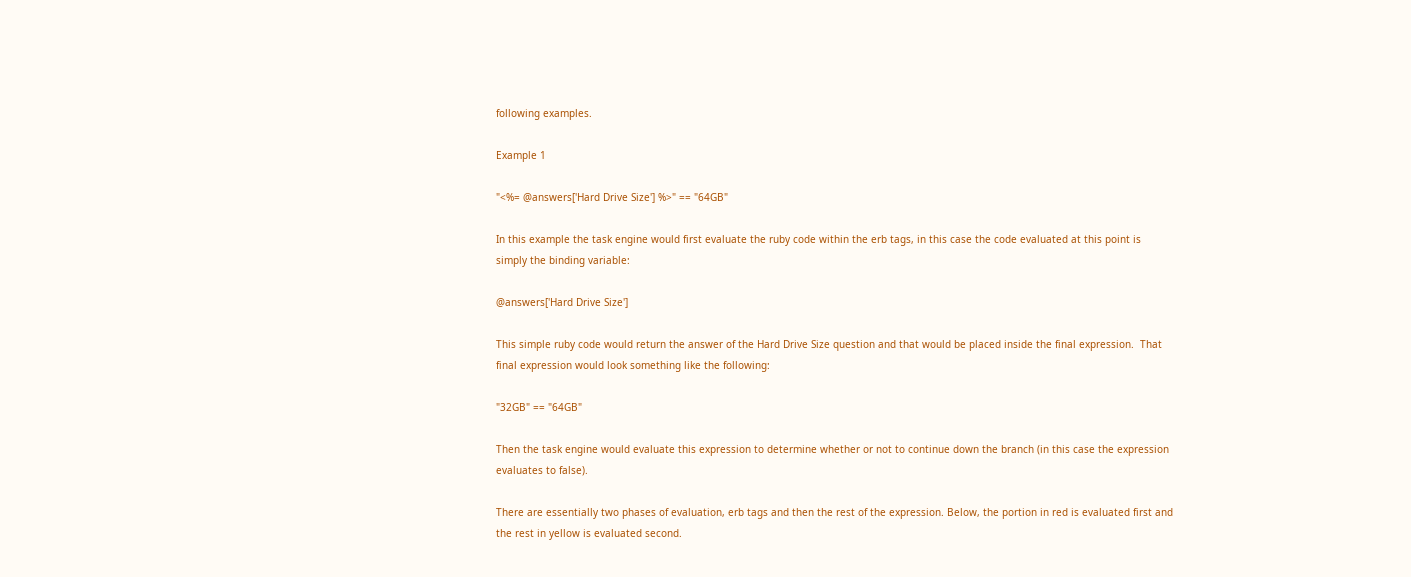following examples.

Example 1

"<%= @answers['Hard Drive Size'] %>" == "64GB"

In this example the task engine would first evaluate the ruby code within the erb tags, in this case the code evaluated at this point is simply the binding variable:

@answers['Hard Drive Size']

This simple ruby code would return the answer of the Hard Drive Size question and that would be placed inside the final expression.  That final expression would look something like the following:

"32GB" == "64GB"

Then the task engine would evaluate this expression to determine whether or not to continue down the branch (in this case the expression evaluates to false).

There are essentially two phases of evaluation, erb tags and then the rest of the expression. Below, the portion in red is evaluated first and the rest in yellow is evaluated second.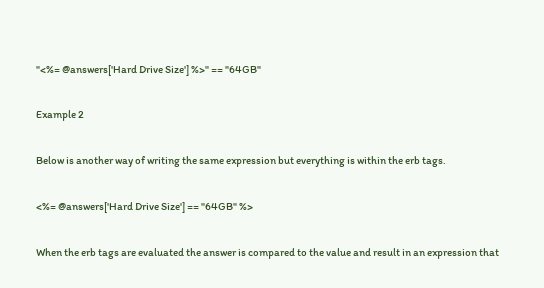"<%= @answers['Hard Drive Size'] %>" == "64GB"

Example 2

Below is another way of writing the same expression but everything is within the erb tags.

<%= @answers['Hard Drive Size'] == "64GB" %>

When the erb tags are evaluated the answer is compared to the value and result in an expression that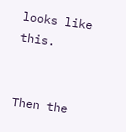looks like this.


Then the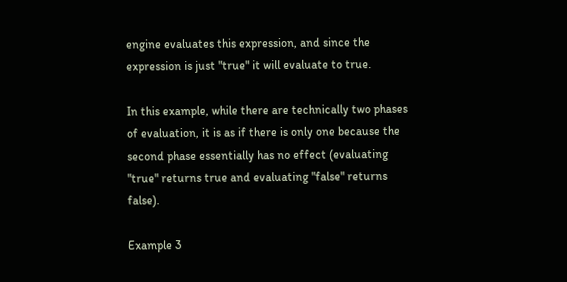engine evaluates this expression, and since the expression is just "true" it will evaluate to true.

In this example, while there are technically two phases of evaluation, it is as if there is only one because the second phase essentially has no effect (evaluating "true" returns true and evaluating "false" returns false).

Example 3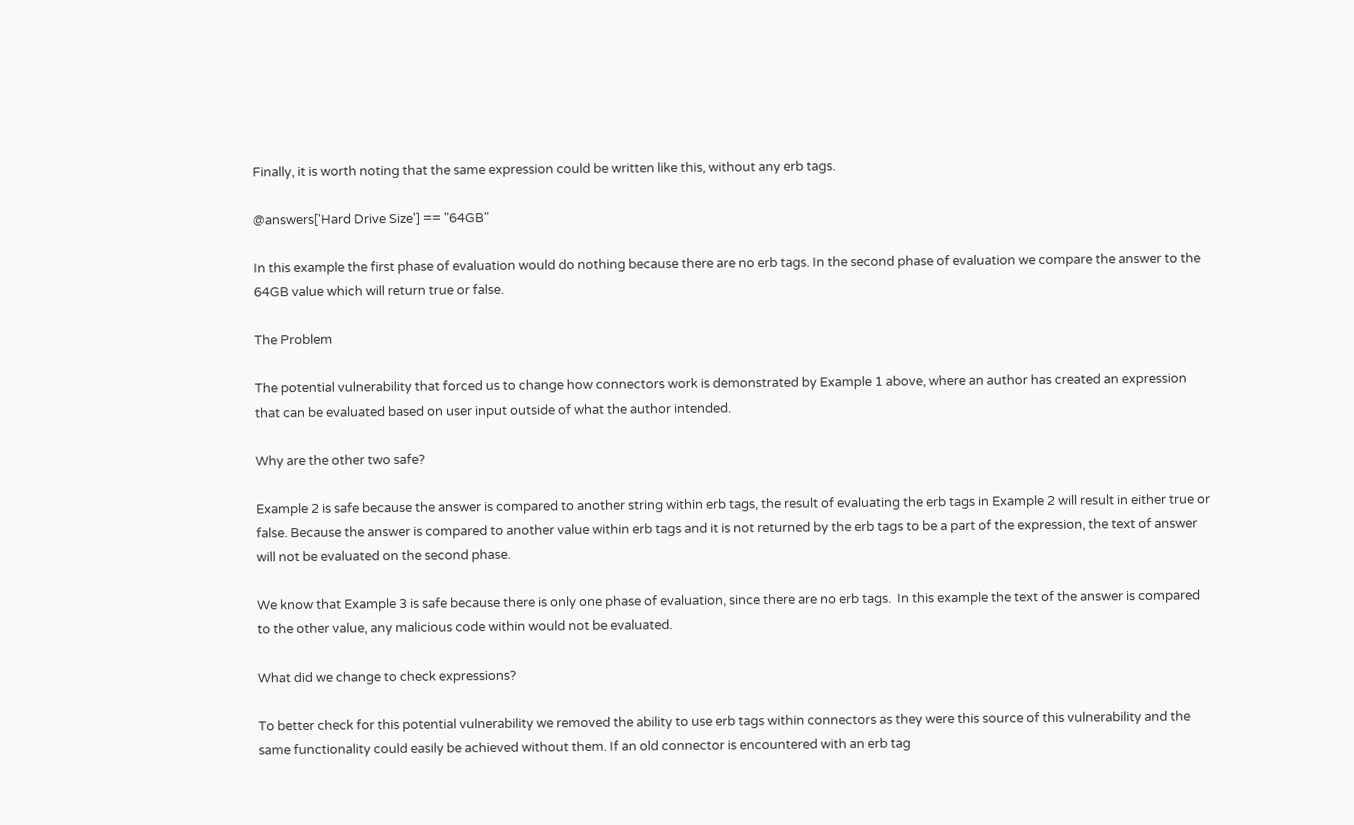Finally, it is worth noting that the same expression could be written like this, without any erb tags.

@answers['Hard Drive Size'] == "64GB"

In this example the first phase of evaluation would do nothing because there are no erb tags. In the second phase of evaluation we compare the answer to the 64GB value which will return true or false.

The Problem

The potential vulnerability that forced us to change how connectors work is demonstrated by Example 1 above, where an author has created an expression that can be evaluated based on user input outside of what the author intended.

Why are the other two safe?

Example 2 is safe because the answer is compared to another string within erb tags, the result of evaluating the erb tags in Example 2 will result in either true or false. Because the answer is compared to another value within erb tags and it is not returned by the erb tags to be a part of the expression, the text of answer will not be evaluated on the second phase.

We know that Example 3 is safe because there is only one phase of evaluation, since there are no erb tags.  In this example the text of the answer is compared to the other value, any malicious code within would not be evaluated.

What did we change to check expressions?

To better check for this potential vulnerability we removed the ability to use erb tags within connectors as they were this source of this vulnerability and the same functionality could easily be achieved without them. If an old connector is encountered with an erb tag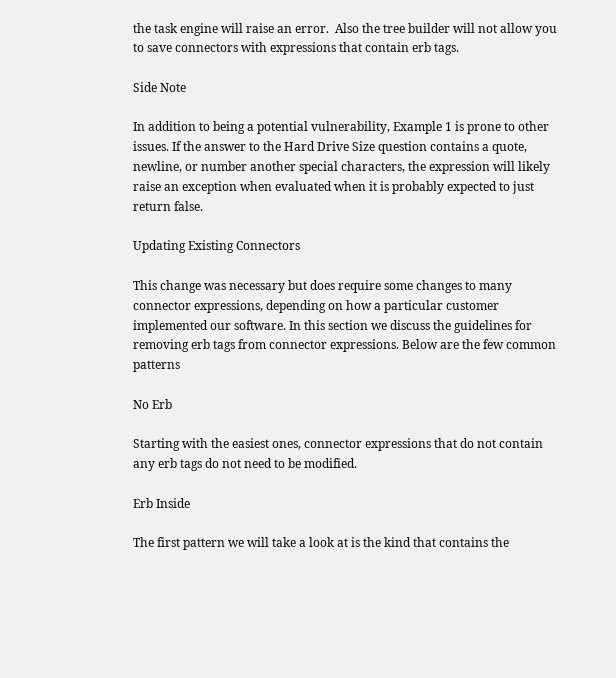the task engine will raise an error.  Also the tree builder will not allow you to save connectors with expressions that contain erb tags.

Side Note

In addition to being a potential vulnerability, Example 1 is prone to other issues. If the answer to the Hard Drive Size question contains a quote, newline, or number another special characters, the expression will likely raise an exception when evaluated when it is probably expected to just return false.

Updating Existing Connectors

This change was necessary but does require some changes to many connector expressions, depending on how a particular customer implemented our software. In this section we discuss the guidelines for removing erb tags from connector expressions. Below are the few common patterns

No Erb

Starting with the easiest ones, connector expressions that do not contain any erb tags do not need to be modified.

Erb Inside

The first pattern we will take a look at is the kind that contains the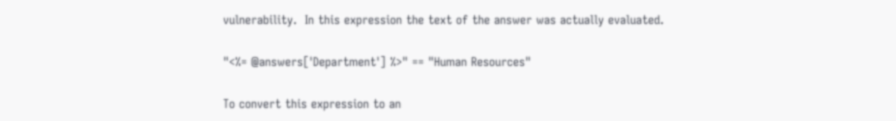vulnerability.  In this expression the text of the answer was actually evaluated.

"<%= @answers['Department'] %>" == "Human Resources"

To convert this expression to an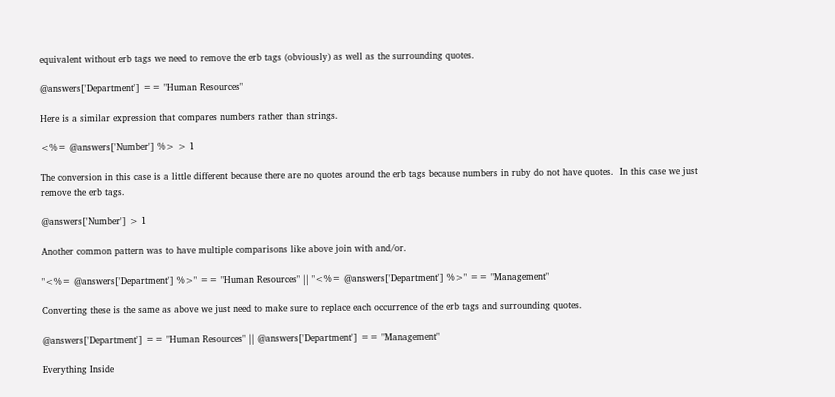equivalent without erb tags we need to remove the erb tags (obviously) as well as the surrounding quotes.

@answers['Department'] == "Human Resources"

Here is a similar expression that compares numbers rather than strings.

<%= @answers['Number'] %> > 1

The conversion in this case is a little different because there are no quotes around the erb tags because numbers in ruby do not have quotes.  In this case we just remove the erb tags.

@answers['Number'] > 1

Another common pattern was to have multiple comparisons like above join with and/or.

"<%= @answers['Department'] %>" == "Human Resources" || "<%= @answers['Department'] %>" == "Management"

Converting these is the same as above we just need to make sure to replace each occurrence of the erb tags and surrounding quotes.

@answers['Department'] == "Human Resources" || @answers['Department'] == "Management"

Everything Inside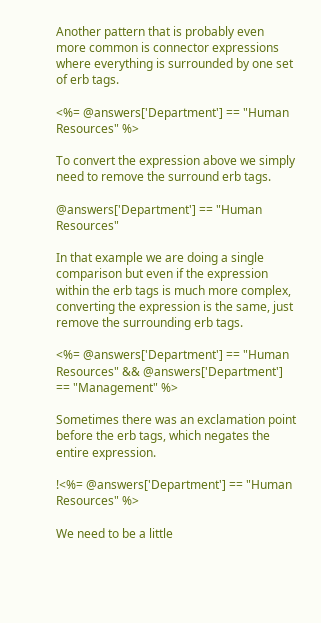Another pattern that is probably even more common is connector expressions where everything is surrounded by one set of erb tags.

<%= @answers['Department'] == "Human Resources" %>

To convert the expression above we simply need to remove the surround erb tags.

@answers['Department'] == "Human Resources"

In that example we are doing a single comparison but even if the expression within the erb tags is much more complex, converting the expression is the same, just remove the surrounding erb tags.

<%= @answers['Department'] == "Human Resources" && @answers['Department'] == "Management" %>

Sometimes there was an exclamation point before the erb tags, which negates the entire expression.

!<%= @answers['Department'] == "Human Resources" %>

We need to be a little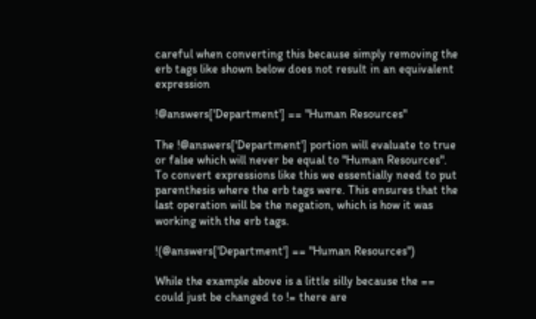careful when converting this because simply removing the erb tags like shown below does not result in an equivalent expression

!@answers['Department'] == "Human Resources"

The !@answers['Department'] portion will evaluate to true or false which will never be equal to "Human Resources". To convert expressions like this we essentially need to put parenthesis where the erb tags were. This ensures that the last operation will be the negation, which is how it was working with the erb tags.

!(@answers['Department'] == "Human Resources")

While the example above is a little silly because the == could just be changed to != there are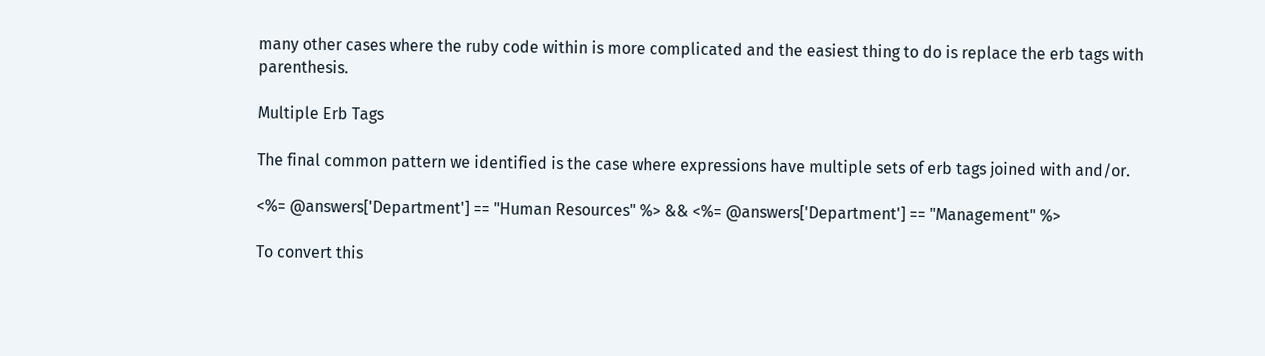many other cases where the ruby code within is more complicated and the easiest thing to do is replace the erb tags with parenthesis.

Multiple Erb Tags

The final common pattern we identified is the case where expressions have multiple sets of erb tags joined with and/or.

<%= @answers['Department'] == "Human Resources" %> && <%= @answers['Department'] == "Management" %>

To convert this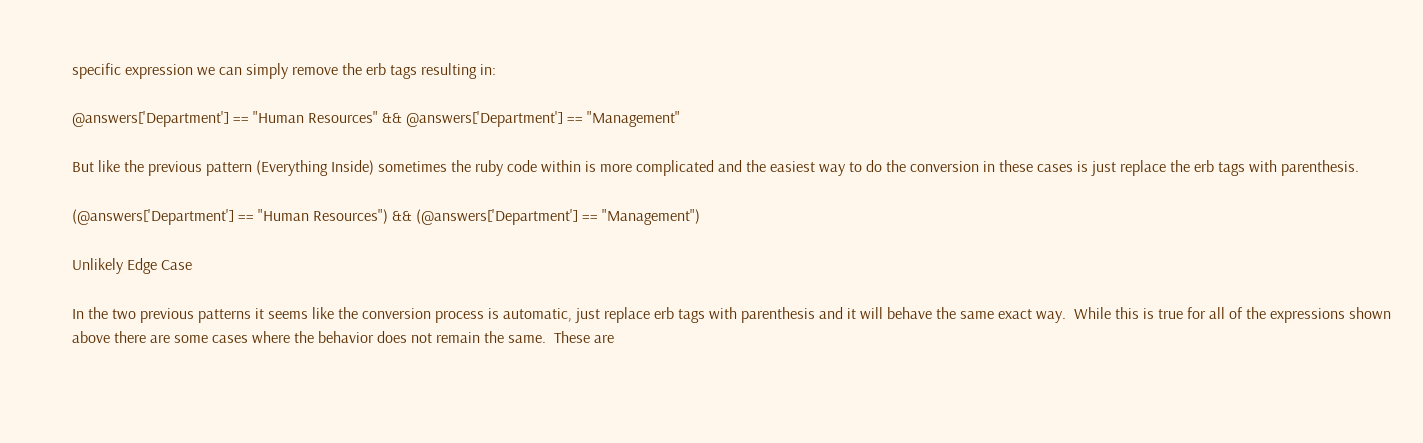specific expression we can simply remove the erb tags resulting in:

@answers['Department'] == "Human Resources" && @answers['Department'] == "Management"

But like the previous pattern (Everything Inside) sometimes the ruby code within is more complicated and the easiest way to do the conversion in these cases is just replace the erb tags with parenthesis.

(@answers['Department'] == "Human Resources") && (@answers['Department'] == "Management")

Unlikely Edge Case

In the two previous patterns it seems like the conversion process is automatic, just replace erb tags with parenthesis and it will behave the same exact way.  While this is true for all of the expressions shown above there are some cases where the behavior does not remain the same.  These are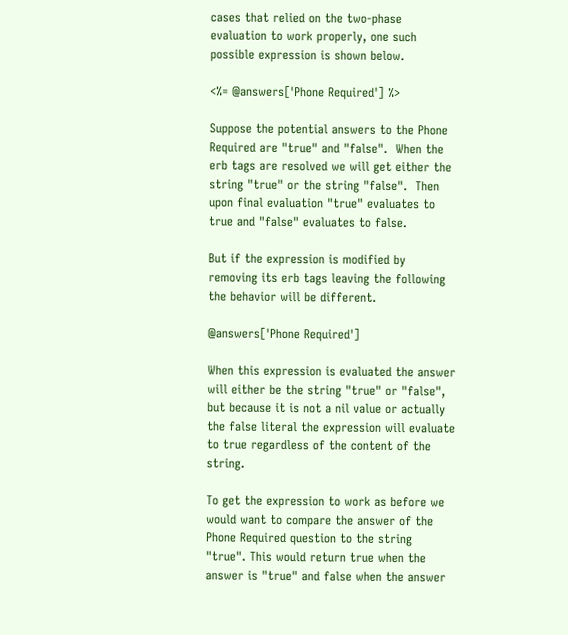cases that relied on the two-phase evaluation to work properly, one such possible expression is shown below.

<%= @answers['Phone Required'] %>

Suppose the potential answers to the Phone Required are "true" and "false".  When the erb tags are resolved we will get either the string "true" or the string "false".  Then upon final evaluation "true" evaluates to true and "false" evaluates to false.

But if the expression is modified by removing its erb tags leaving the following the behavior will be different.

@answers['Phone Required']

When this expression is evaluated the answer will either be the string "true" or "false", but because it is not a nil value or actually the false literal the expression will evaluate to true regardless of the content of the string.

To get the expression to work as before we would want to compare the answer of the Phone Required question to the string "true". This would return true when the answer is "true" and false when the answer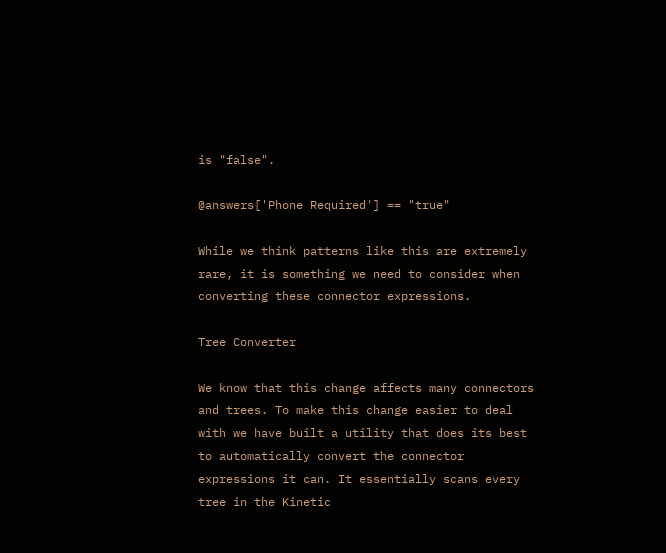is "false".

@answers['Phone Required'] == "true"

While we think patterns like this are extremely rare, it is something we need to consider when converting these connector expressions.

Tree Converter

We know that this change affects many connectors and trees. To make this change easier to deal with we have built a utility that does its best to automatically convert the connector expressions it can. It essentially scans every tree in the Kinetic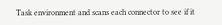Task environment and scans each connector to see if it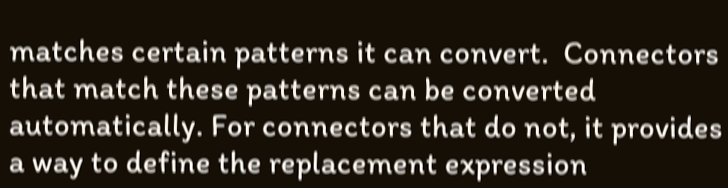matches certain patterns it can convert.  Connectors that match these patterns can be converted automatically. For connectors that do not, it provides a way to define the replacement expression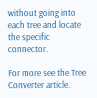without going into each tree and locate the specific connector.

For more see the Tree Converter article.